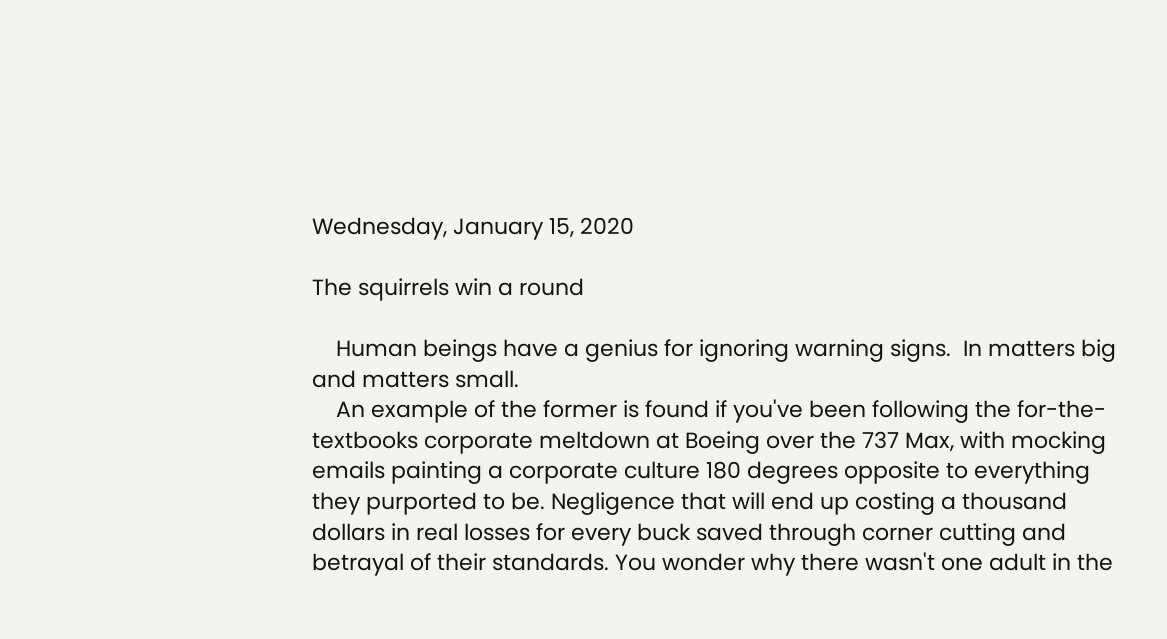Wednesday, January 15, 2020

The squirrels win a round

    Human beings have a genius for ignoring warning signs.  In matters big and matters small.
    An example of the former is found if you've been following the for-the-textbooks corporate meltdown at Boeing over the 737 Max, with mocking emails painting a corporate culture 180 degrees opposite to everything they purported to be. Negligence that will end up costing a thousand dollars in real losses for every buck saved through corner cutting and betrayal of their standards. You wonder why there wasn't one adult in the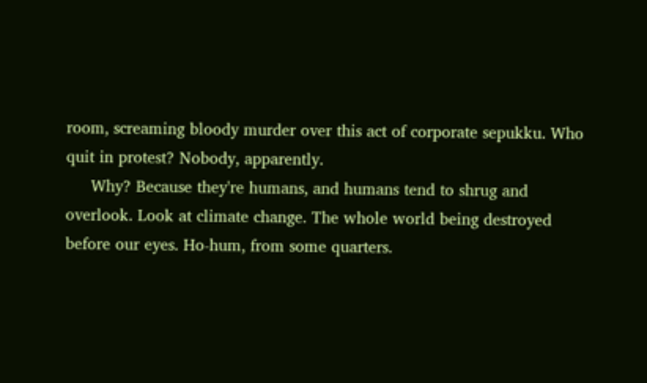room, screaming bloody murder over this act of corporate sepukku. Who quit in protest? Nobody, apparently.
     Why? Because they're humans, and humans tend to shrug and overlook. Look at climate change. The whole world being destroyed before our eyes. Ho-hum, from some quarters.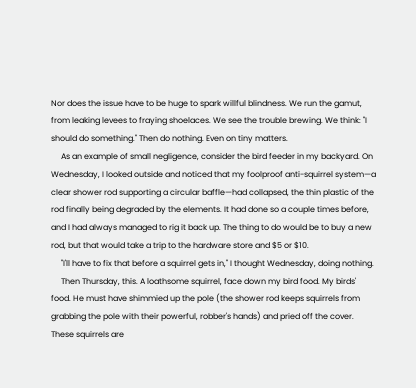Nor does the issue have to be huge to spark willful blindness. We run the gamut, from leaking levees to fraying shoelaces. We see the trouble brewing. We think: "I should do something." Then do nothing. Even on tiny matters.
     As an example of small negligence, consider the bird feeder in my backyard. On Wednesday, I looked outside and noticed that my foolproof anti-squirrel system—a clear shower rod supporting a circular baffle—had collapsed, the thin plastic of the rod finally being degraded by the elements. It had done so a couple times before, and I had always managed to rig it back up. The thing to do would be to buy a new rod, but that would take a trip to the hardware store and $5 or $10.
     "I'll have to fix that before a squirrel gets in," I thought Wednesday, doing nothing.
     Then Thursday, this. A loathsome squirrel, face down my bird food. My birds' food. He must have shimmied up the pole (the shower rod keeps squirrels from grabbing the pole with their powerful, robber's hands) and pried off the cover. These squirrels are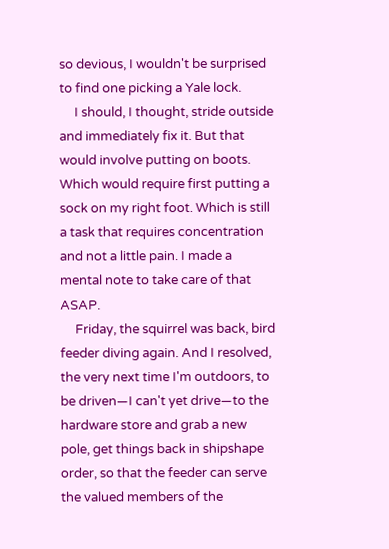so devious, I wouldn't be surprised to find one picking a Yale lock.
     I should, I thought, stride outside and immediately fix it. But that would involve putting on boots. Which would require first putting a sock on my right foot. Which is still a task that requires concentration and not a little pain. I made a mental note to take care of that ASAP.
     Friday, the squirrel was back, bird feeder diving again. And I resolved, the very next time I'm outdoors, to be driven—I can't yet drive—to the hardware store and grab a new pole, get things back in shipshape order, so that the feeder can serve the valued members of the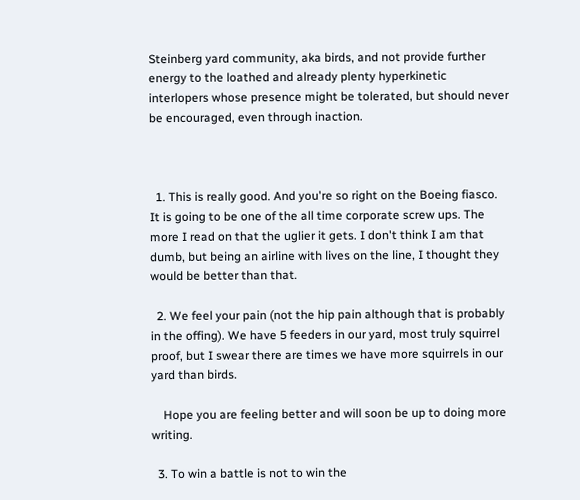Steinberg yard community, aka birds, and not provide further energy to the loathed and already plenty hyperkinetic interlopers whose presence might be tolerated, but should never be encouraged, even through inaction.



  1. This is really good. And you're so right on the Boeing fiasco. It is going to be one of the all time corporate screw ups. The more I read on that the uglier it gets. I don't think I am that dumb, but being an airline with lives on the line, I thought they would be better than that.

  2. We feel your pain (not the hip pain although that is probably in the offing). We have 5 feeders in our yard, most truly squirrel proof, but I swear there are times we have more squirrels in our yard than birds.

    Hope you are feeling better and will soon be up to doing more writing.

  3. To win a battle is not to win the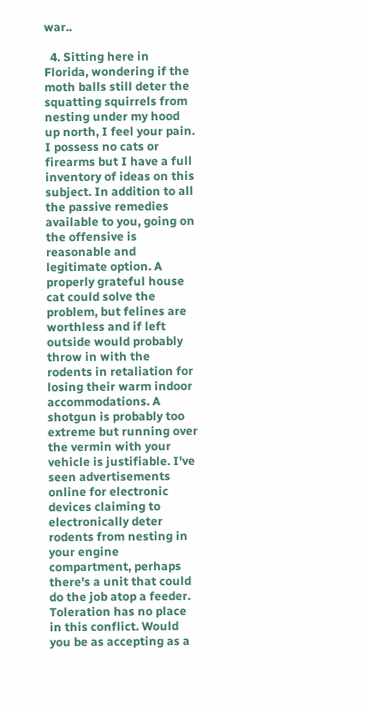war..

  4. Sitting here in Florida, wondering if the moth balls still deter the squatting squirrels from nesting under my hood up north, I feel your pain. I possess no cats or firearms but I have a full inventory of ideas on this subject. In addition to all the passive remedies available to you, going on the offensive is reasonable and legitimate option. A properly grateful house cat could solve the problem, but felines are worthless and if left outside would probably throw in with the rodents in retaliation for losing their warm indoor accommodations. A shotgun is probably too extreme but running over the vermin with your vehicle is justifiable. I've seen advertisements online for electronic devices claiming to electronically deter rodents from nesting in your engine compartment, perhaps there's a unit that could do the job atop a feeder. Toleration has no place in this conflict. Would you be as accepting as a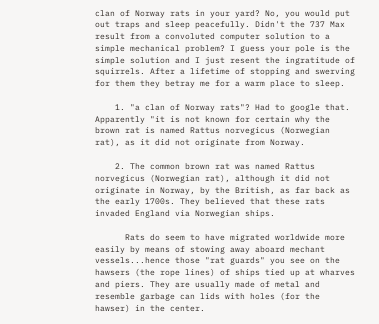clan of Norway rats in your yard? No, you would put out traps and sleep peacefully. Didn't the 737 Max result from a convoluted computer solution to a simple mechanical problem? I guess your pole is the simple solution and I just resent the ingratitude of squirrels. After a lifetime of stopping and swerving for them they betray me for a warm place to sleep.

    1. "a clan of Norway rats"? Had to google that. Apparently "it is not known for certain why the brown rat is named Rattus norvegicus (Norwegian rat), as it did not originate from Norway.

    2. The common brown rat was named Rattus norvegicus (Norwegian rat), although it did not originate in Norway, by the British, as far back as the early 1700s. They believed that these rats invaded England via Norwegian ships.

      Rats do seem to have migrated worldwide more easily by means of stowing away aboard mechant vessels...hence those "rat guards" you see on the hawsers (the rope lines) of ships tied up at wharves and piers. They are usually made of metal and resemble garbage can lids with holes (for the hawser) in the center.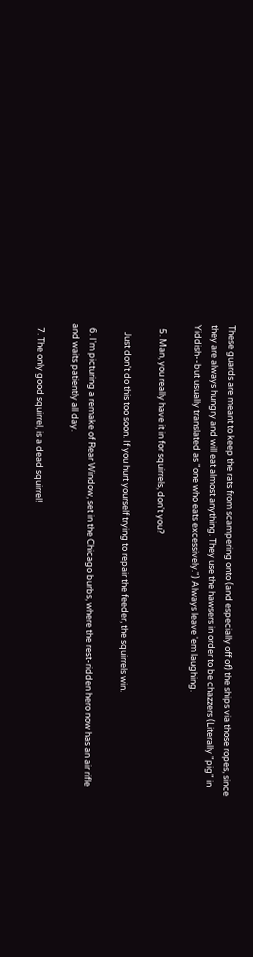These guards are meant to keep the rats from scampering onto (and especially off of) the ships via those ropes, since they are always hungry and will eat almost anything. They use the hawsers in order to be chazzers (Literally "pig" in Yiddish--but usually translated as "one who eats excessively.") Always leave 'em laughing.

  5. Man, you really have it in for squirrels, don't you?

    Just don't do this too soon. If you hurt yourself trying to repair the feeder, the squirrels win.

  6. I'm picturing a remake of Rear Window, set in the Chicago burbs, where the rest-ridden hero now has an air rifle and waits patiently all day.

  7. The only good squirrel, is a dead squirrel!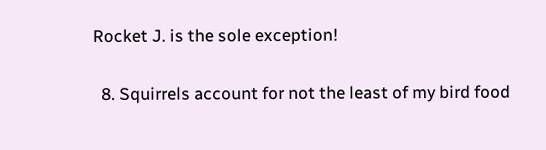Rocket J. is the sole exception!

  8. Squirrels account for not the least of my bird food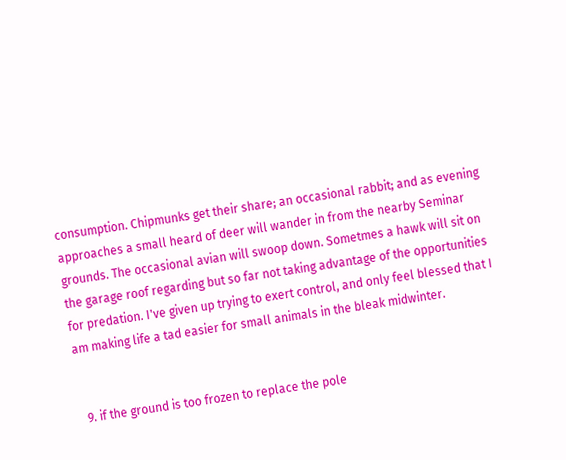consumption. Chipmunks get their share; an occasional rabbit; and as evening approaches a small heard of deer will wander in from the nearby Seminar grounds. The occasional avian will swoop down. Sometmes a hawk will sit on the garage roof regarding but so far not taking advantage of the opportunities for predation. I've given up trying to exert control, and only feel blessed that I am making life a tad easier for small animals in the bleak midwinter.


  9. if the ground is too frozen to replace the pole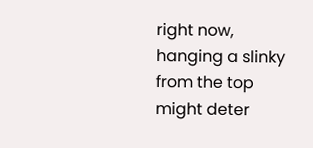right now, hanging a slinky from the top might deter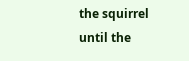the squirrel until the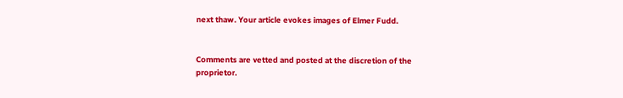next thaw. Your article evokes images of Elmer Fudd.


Comments are vetted and posted at the discretion of the proprietor.